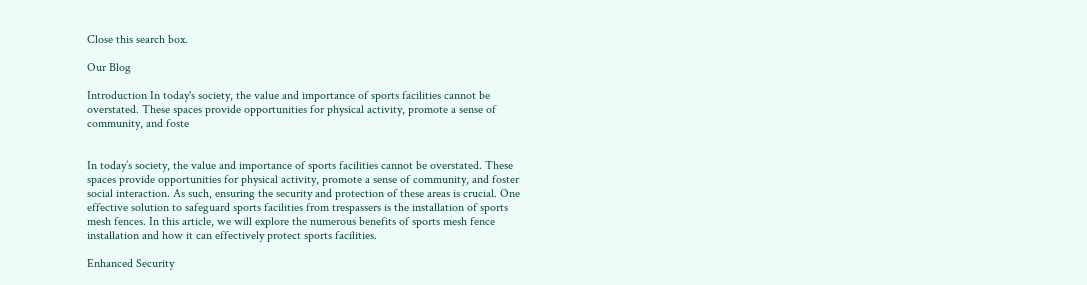Close this search box.

Our Blog

Introduction In today's society, the value and importance of sports facilities cannot be overstated. These spaces provide opportunities for physical activity, promote a sense of community, and foste


In today’s society, the value and importance of sports facilities cannot be overstated. These spaces provide opportunities for physical activity, promote a sense of community, and foster social interaction. As such, ensuring the security and protection of these areas is crucial. One effective solution to safeguard sports facilities from trespassers is the installation of sports mesh fences. In this article, we will explore the numerous benefits of sports mesh fence installation and how it can effectively protect sports facilities.

Enhanced Security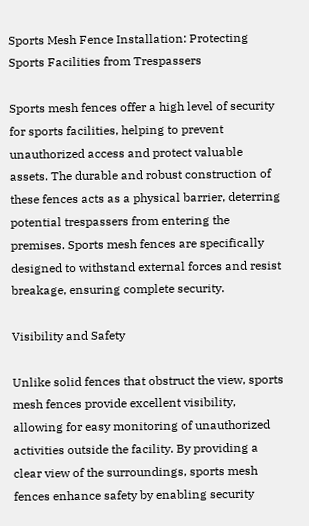Sports Mesh Fence Installation: Protecting Sports Facilities from Trespassers

Sports mesh fences offer a high level of security for sports facilities, helping to prevent unauthorized access and protect valuable assets. The durable and robust construction of these fences acts as a physical barrier, deterring potential trespassers from entering the premises. Sports mesh fences are specifically designed to withstand external forces and resist breakage, ensuring complete security.

Visibility and Safety

Unlike solid fences that obstruct the view, sports mesh fences provide excellent visibility, allowing for easy monitoring of unauthorized activities outside the facility. By providing a clear view of the surroundings, sports mesh fences enhance safety by enabling security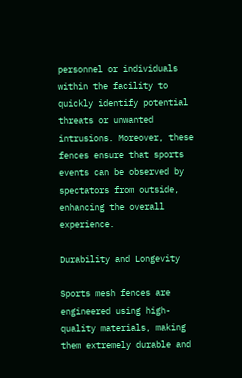personnel or individuals within the facility to quickly identify potential threats or unwanted intrusions. Moreover, these fences ensure that sports events can be observed by spectators from outside, enhancing the overall experience.

Durability and Longevity

Sports mesh fences are engineered using high-quality materials, making them extremely durable and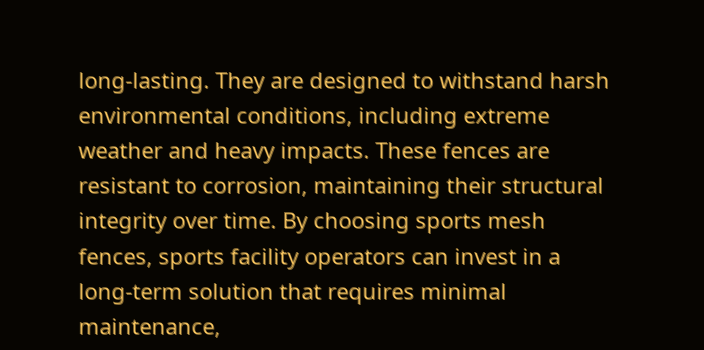long-lasting. They are designed to withstand harsh environmental conditions, including extreme weather and heavy impacts. These fences are resistant to corrosion, maintaining their structural integrity over time. By choosing sports mesh fences, sports facility operators can invest in a long-term solution that requires minimal maintenance,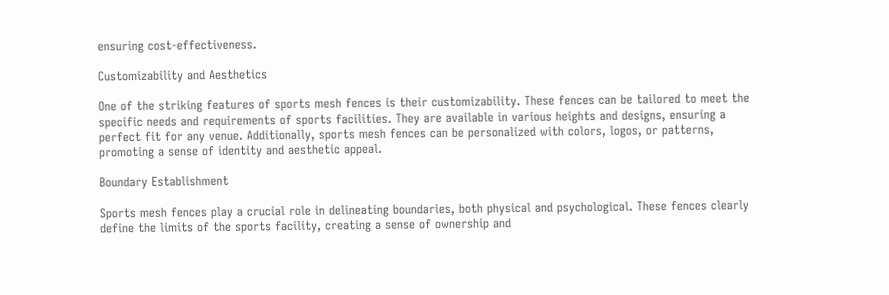ensuring cost-effectiveness.

Customizability and Aesthetics

One of the striking features of sports mesh fences is their customizability. These fences can be tailored to meet the specific needs and requirements of sports facilities. They are available in various heights and designs, ensuring a perfect fit for any venue. Additionally, sports mesh fences can be personalized with colors, logos, or patterns, promoting a sense of identity and aesthetic appeal.

Boundary Establishment

Sports mesh fences play a crucial role in delineating boundaries, both physical and psychological. These fences clearly define the limits of the sports facility, creating a sense of ownership and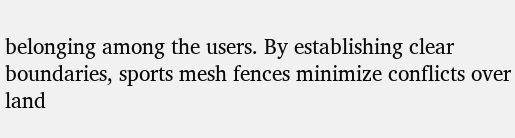belonging among the users. By establishing clear boundaries, sports mesh fences minimize conflicts over land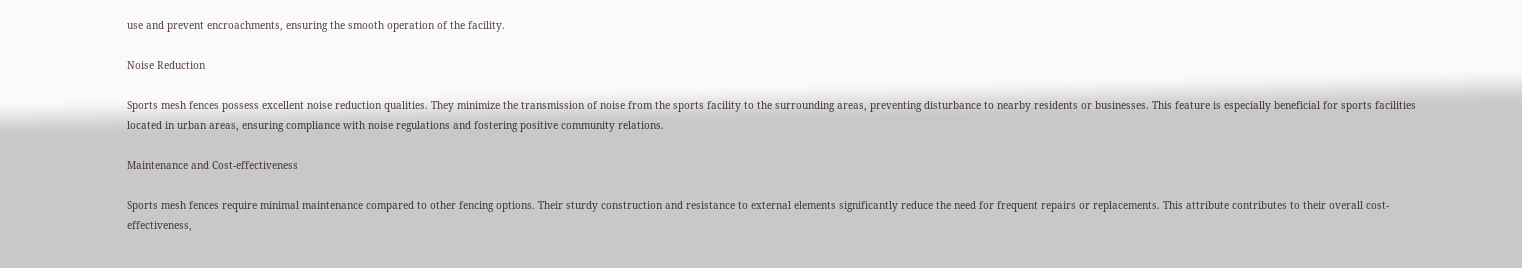use and prevent encroachments, ensuring the smooth operation of the facility.

Noise Reduction

Sports mesh fences possess excellent noise reduction qualities. They minimize the transmission of noise from the sports facility to the surrounding areas, preventing disturbance to nearby residents or businesses. This feature is especially beneficial for sports facilities located in urban areas, ensuring compliance with noise regulations and fostering positive community relations.

Maintenance and Cost-effectiveness

Sports mesh fences require minimal maintenance compared to other fencing options. Their sturdy construction and resistance to external elements significantly reduce the need for frequent repairs or replacements. This attribute contributes to their overall cost-effectiveness,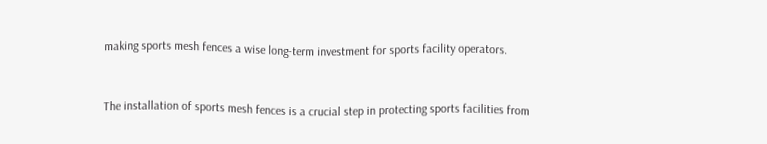making sports mesh fences a wise long-term investment for sports facility operators.


The installation of sports mesh fences is a crucial step in protecting sports facilities from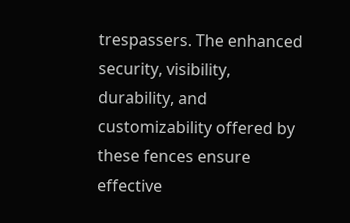trespassers. The enhanced security, visibility, durability, and customizability offered by these fences ensure effective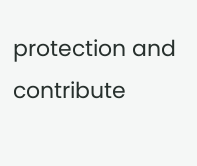protection and contribute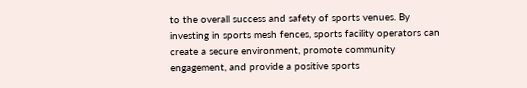to the overall success and safety of sports venues. By investing in sports mesh fences, sports facility operators can create a secure environment, promote community engagement, and provide a positive sports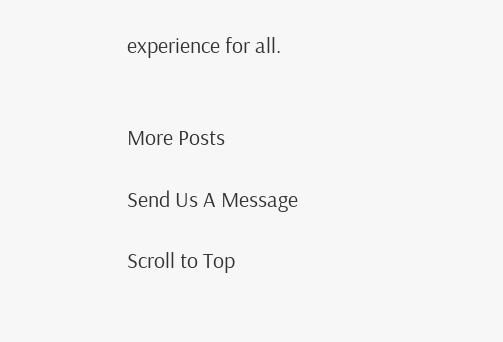experience for all.


More Posts

Send Us A Message

Scroll to Top